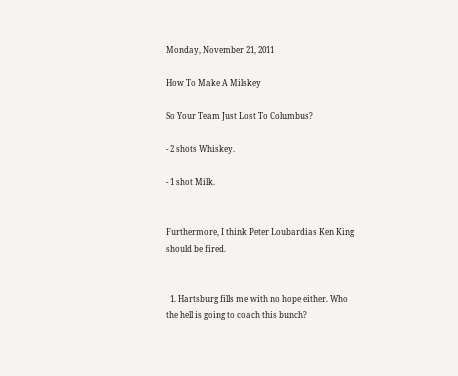Monday, November 21, 2011

How To Make A Milskey

So Your Team Just Lost To Columbus?

- 2 shots Whiskey.

- 1 shot Milk.


Furthermore, I think Peter Loubardias Ken King should be fired.


  1. Hartsburg fills me with no hope either. Who the hell is going to coach this bunch?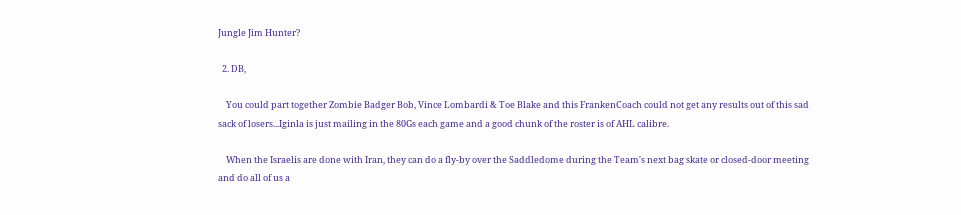Jungle Jim Hunter?

  2. DB,

    You could part together Zombie Badger Bob, Vince Lombardi & Toe Blake and this FrankenCoach could not get any results out of this sad sack of losers...Iginla is just mailing in the 80Gs each game and a good chunk of the roster is of AHL calibre.

    When the Israelis are done with Iran, they can do a fly-by over the Saddledome during the Team's next bag skate or closed-door meeting and do all of us a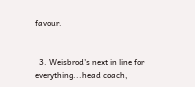favour.


  3. Weisbrod's next in line for everything...head coach,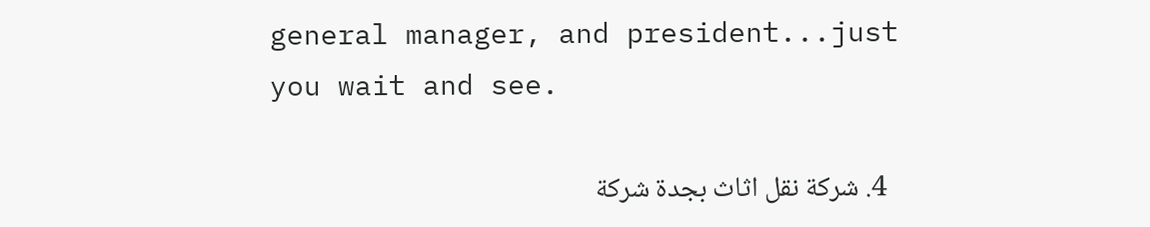general manager, and president...just you wait and see.

  4. شركة نقل اثاث بجدة شركة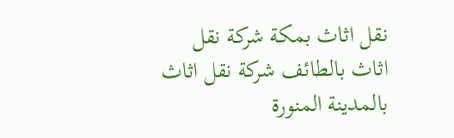نقل اثاث بمكة شركة نقل اثاث بالطائف شركة نقل اثاث بالمدينة المنورة